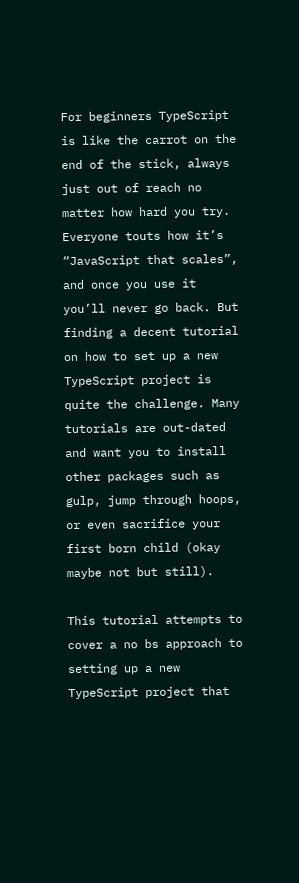For beginners TypeScript is like the carrot on the end of the stick, always just out of reach no matter how hard you try. Everyone touts how it’s “JavaScript that scales”, and once you use it you’ll never go back. But finding a decent tutorial on how to set up a new TypeScript project is quite the challenge. Many tutorials are out-dated and want you to install other packages such as gulp, jump through hoops, or even sacrifice your first born child (okay maybe not but still).

This tutorial attempts to cover a no bs approach to setting up a new TypeScript project that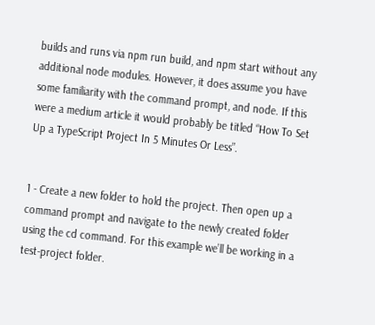builds and runs via npm run build, and npm start without any additional node modules. However, it does assume you have some familiarity with the command prompt, and node. If this were a medium article it would probably be titled “How To Set Up a TypeScript Project In 5 Minutes Or Less”.


1 - Create a new folder to hold the project. Then open up a command prompt and navigate to the newly created folder using the cd command. For this example we’ll be working in a test-project folder.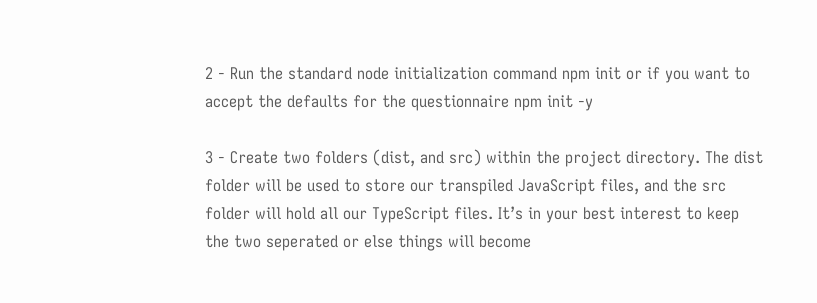2 - Run the standard node initialization command npm init or if you want to accept the defaults for the questionnaire npm init -y

3 - Create two folders (dist, and src) within the project directory. The dist folder will be used to store our transpiled JavaScript files, and the src folder will hold all our TypeScript files. It’s in your best interest to keep the two seperated or else things will become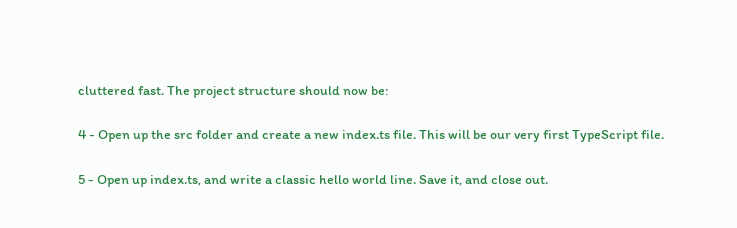cluttered fast. The project structure should now be:

4 - Open up the src folder and create a new index.ts file. This will be our very first TypeScript file.

5 - Open up index.ts, and write a classic hello world line. Save it, and close out.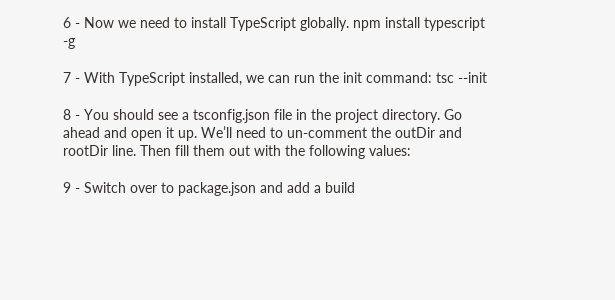6 - Now we need to install TypeScript globally. npm install typescript -g

7 - With TypeScript installed, we can run the init command: tsc --init

8 - You should see a tsconfig.json file in the project directory. Go ahead and open it up. We’ll need to un-comment the outDir and rootDir line. Then fill them out with the following values:

9 - Switch over to package.json and add a build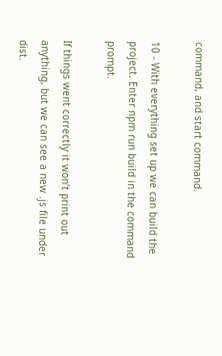command, and start command.

10 - With everything set up we can build the project. Enter npm run build in the command prompt.

If things went correctly it won’t print out anything, but we can see a new .js file under dist.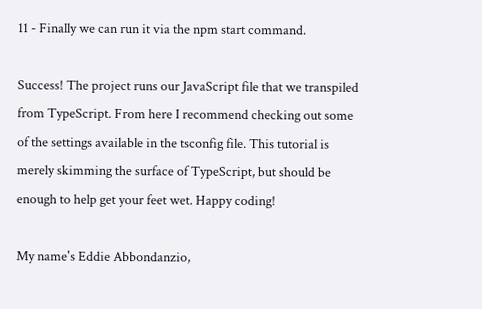11 - Finally we can run it via the npm start command.

Success! The project runs our JavaScript file that we transpiled from TypeScript. From here I recommend checking out some of the settings available in the tsconfig file. This tutorial is merely skimming the surface of TypeScript, but should be enough to help get your feet wet. Happy coding!

My name's Eddie Abbondanzio,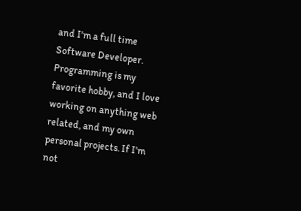and I'm a full time Software Developer. Programming is my favorite hobby, and I love working on anything web related, and my own personal projects. If I'm not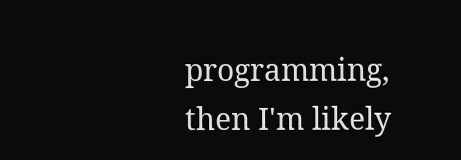programming, then I'm likely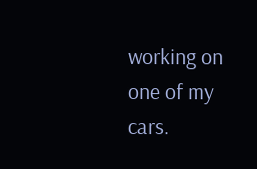working on one of my cars.